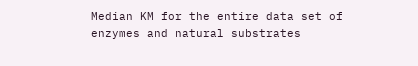Median KM for the entire data set of enzymes and natural substrates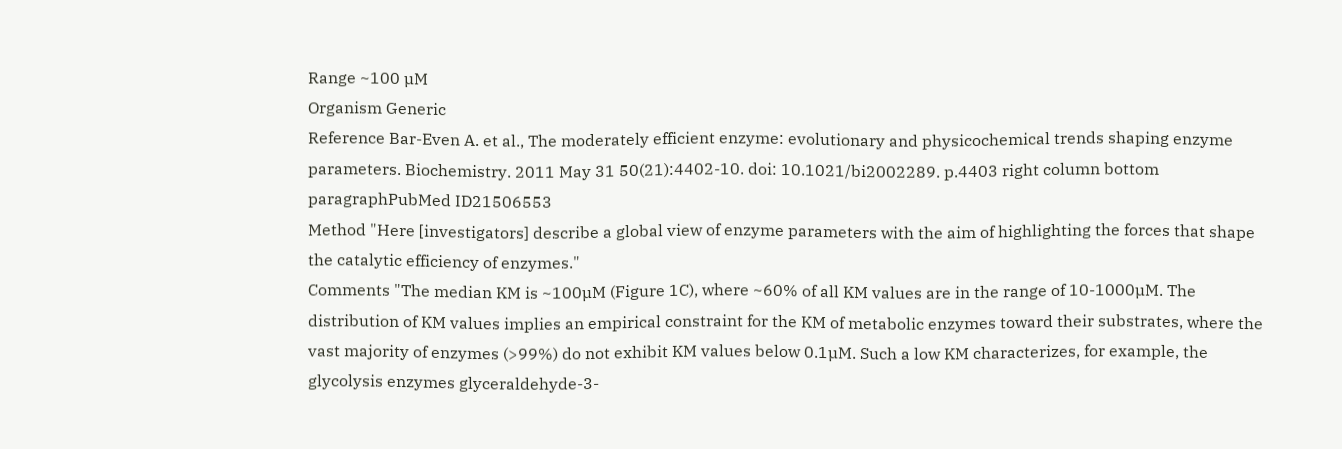Range ~100 µM
Organism Generic
Reference Bar-Even A. et al., The moderately efficient enzyme: evolutionary and physicochemical trends shaping enzyme parameters. Biochemistry. 2011 May 31 50(21):4402-10. doi: 10.1021/bi2002289. p.4403 right column bottom paragraphPubMed ID21506553
Method "Here [investigators] describe a global view of enzyme parameters with the aim of highlighting the forces that shape the catalytic efficiency of enzymes."
Comments "The median KM is ~100µM (Figure 1C), where ~60% of all KM values are in the range of 10-1000µM. The distribution of KM values implies an empirical constraint for the KM of metabolic enzymes toward their substrates, where the vast majority of enzymes (>99%) do not exhibit KM values below 0.1µM. Such a low KM characterizes, for example, the glycolysis enzymes glyceraldehyde-3-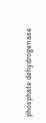phosphate dehydrogenase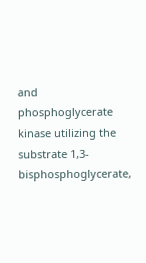and phosphoglycerate kinase utilizing the substrate 1,3-bisphosphoglycerate,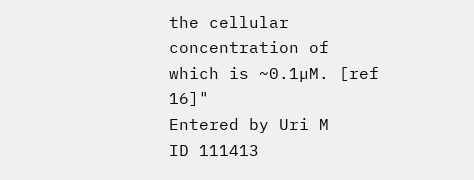the cellular concentration of which is ~0.1µM. [ref 16]"
Entered by Uri M
ID 111413